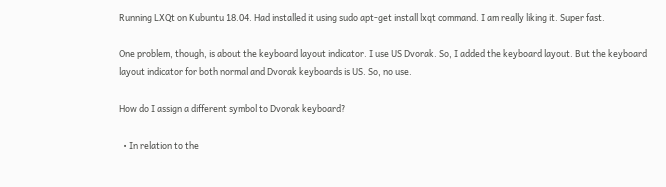Running LXQt on Kubuntu 18.04. Had installed it using sudo apt-get install lxqt command. I am really liking it. Super fast.

One problem, though, is about the keyboard layout indicator. I use US Dvorak. So, I added the keyboard layout. But the keyboard layout indicator for both normal and Dvorak keyboards is US. So, no use.

How do I assign a different symbol to Dvorak keyboard?

  • In relation to the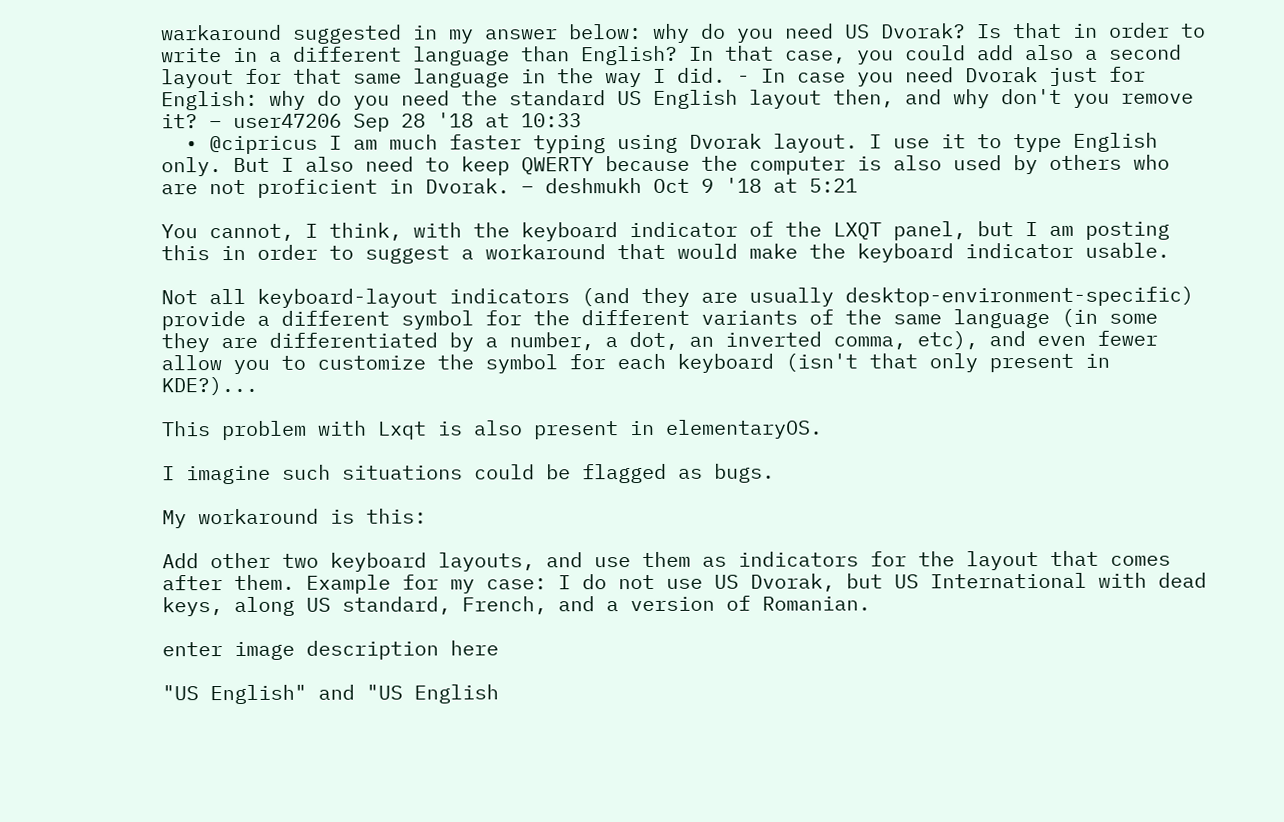warkaround suggested in my answer below: why do you need US Dvorak? Is that in order to write in a different language than English? In that case, you could add also a second layout for that same language in the way I did. - In case you need Dvorak just for English: why do you need the standard US English layout then, and why don't you remove it? – user47206 Sep 28 '18 at 10:33
  • @cipricus I am much faster typing using Dvorak layout. I use it to type English only. But I also need to keep QWERTY because the computer is also used by others who are not proficient in Dvorak. – deshmukh Oct 9 '18 at 5:21

You cannot, I think, with the keyboard indicator of the LXQT panel, but I am posting this in order to suggest a workaround that would make the keyboard indicator usable.

Not all keyboard-layout indicators (and they are usually desktop-environment-specific) provide a different symbol for the different variants of the same language (in some they are differentiated by a number, a dot, an inverted comma, etc), and even fewer allow you to customize the symbol for each keyboard (isn't that only present in KDE?)...

This problem with Lxqt is also present in elementaryOS.

I imagine such situations could be flagged as bugs.

My workaround is this:

Add other two keyboard layouts, and use them as indicators for the layout that comes after them. Example for my case: I do not use US Dvorak, but US International with dead keys, along US standard, French, and a version of Romanian.

enter image description here

"US English" and "US English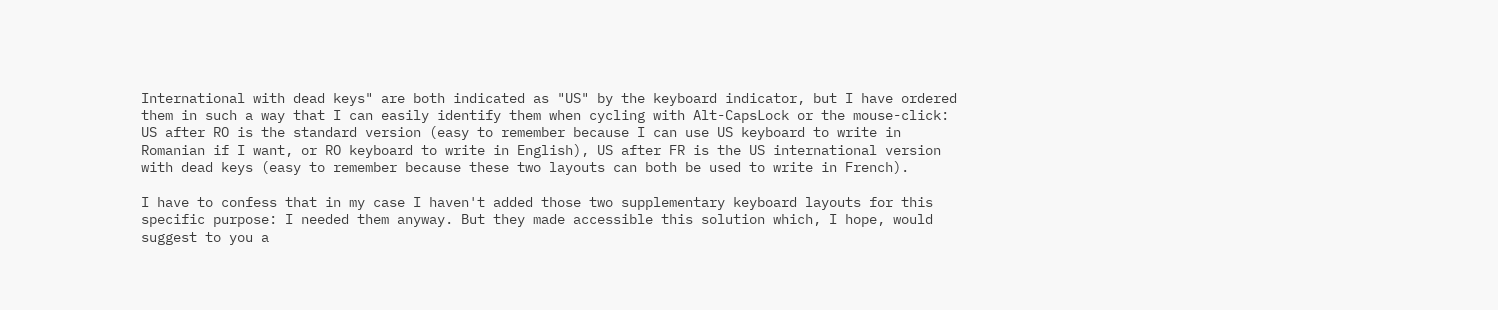International with dead keys" are both indicated as "US" by the keyboard indicator, but I have ordered them in such a way that I can easily identify them when cycling with Alt-CapsLock or the mouse-click: US after RO is the standard version (easy to remember because I can use US keyboard to write in Romanian if I want, or RO keyboard to write in English), US after FR is the US international version with dead keys (easy to remember because these two layouts can both be used to write in French).

I have to confess that in my case I haven't added those two supplementary keyboard layouts for this specific purpose: I needed them anyway. But they made accessible this solution which, I hope, would suggest to you a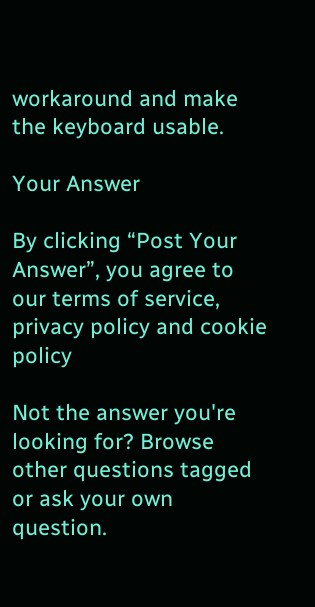workaround and make the keyboard usable.

Your Answer

By clicking “Post Your Answer”, you agree to our terms of service, privacy policy and cookie policy

Not the answer you're looking for? Browse other questions tagged or ask your own question.